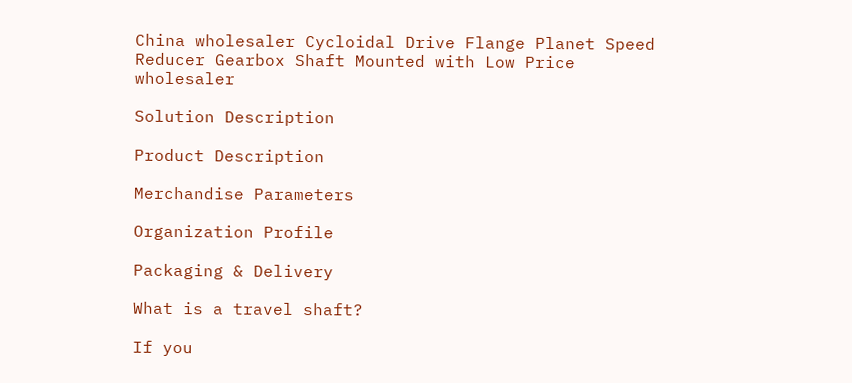China wholesaler Cycloidal Drive Flange Planet Speed Reducer Gearbox Shaft Mounted with Low Price wholesaler

Solution Description

Product Description

Merchandise Parameters

Organization Profile

Packaging & Delivery

What is a travel shaft?

If you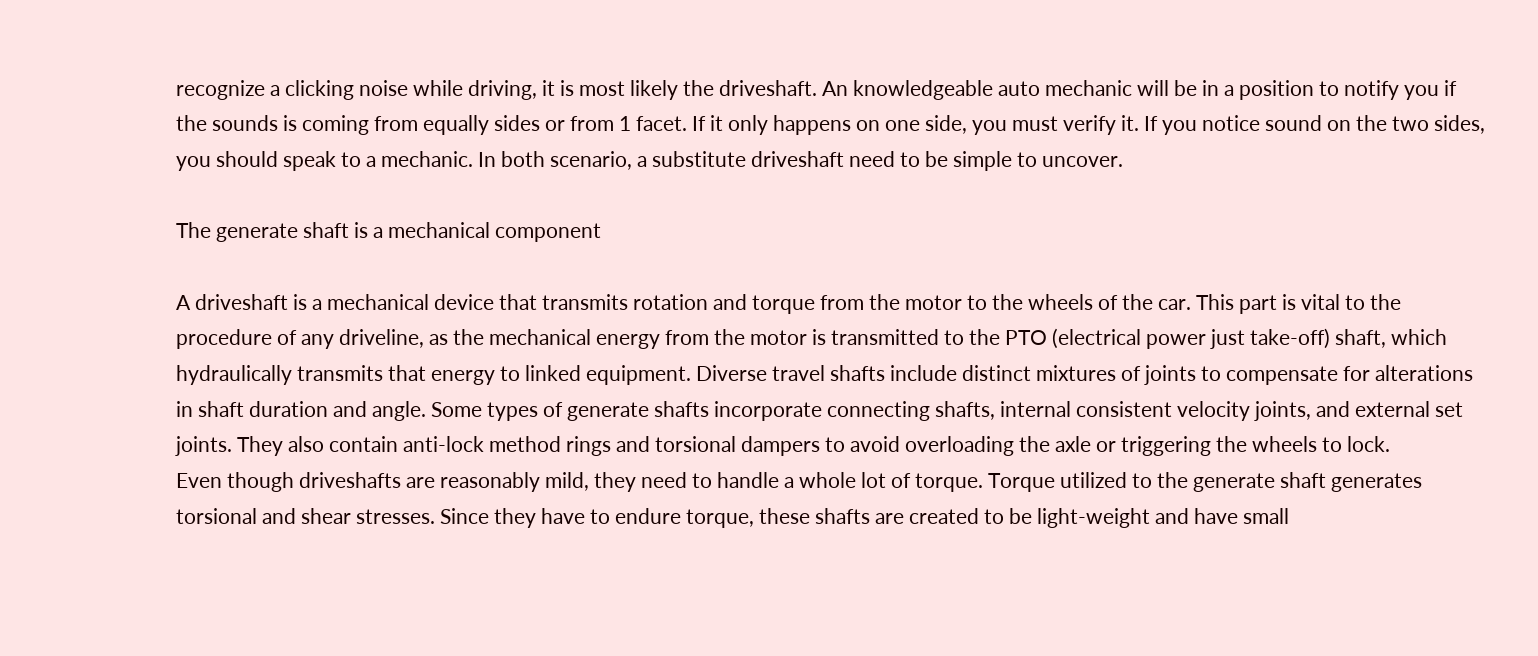recognize a clicking noise while driving, it is most likely the driveshaft. An knowledgeable auto mechanic will be in a position to notify you if the sounds is coming from equally sides or from 1 facet. If it only happens on one side, you must verify it. If you notice sound on the two sides, you should speak to a mechanic. In both scenario, a substitute driveshaft need to be simple to uncover.

The generate shaft is a mechanical component

A driveshaft is a mechanical device that transmits rotation and torque from the motor to the wheels of the car. This part is vital to the procedure of any driveline, as the mechanical energy from the motor is transmitted to the PTO (electrical power just take-off) shaft, which hydraulically transmits that energy to linked equipment. Diverse travel shafts include distinct mixtures of joints to compensate for alterations in shaft duration and angle. Some types of generate shafts incorporate connecting shafts, internal consistent velocity joints, and external set joints. They also contain anti-lock method rings and torsional dampers to avoid overloading the axle or triggering the wheels to lock.
Even though driveshafts are reasonably mild, they need to handle a whole lot of torque. Torque utilized to the generate shaft generates torsional and shear stresses. Since they have to endure torque, these shafts are created to be light-weight and have small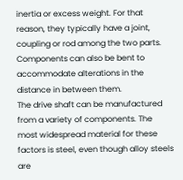inertia or excess weight. For that reason, they typically have a joint, coupling or rod among the two parts. Components can also be bent to accommodate alterations in the distance in between them.
The drive shaft can be manufactured from a variety of components. The most widespread material for these factors is steel, even though alloy steels are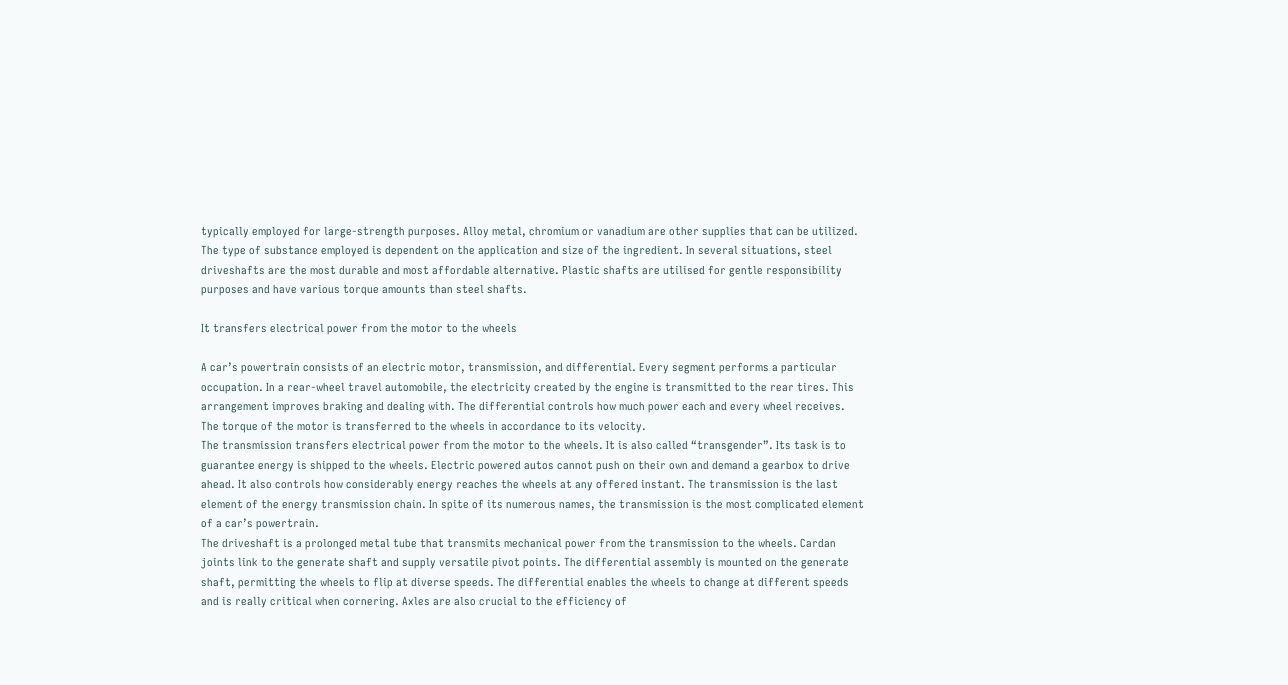typically employed for large-strength purposes. Alloy metal, chromium or vanadium are other supplies that can be utilized. The type of substance employed is dependent on the application and size of the ingredient. In several situations, steel driveshafts are the most durable and most affordable alternative. Plastic shafts are utilised for gentle responsibility purposes and have various torque amounts than steel shafts.

It transfers electrical power from the motor to the wheels

A car’s powertrain consists of an electric motor, transmission, and differential. Every segment performs a particular occupation. In a rear-wheel travel automobile, the electricity created by the engine is transmitted to the rear tires. This arrangement improves braking and dealing with. The differential controls how much power each and every wheel receives. The torque of the motor is transferred to the wheels in accordance to its velocity.
The transmission transfers electrical power from the motor to the wheels. It is also called “transgender”. Its task is to guarantee energy is shipped to the wheels. Electric powered autos cannot push on their own and demand a gearbox to drive ahead. It also controls how considerably energy reaches the wheels at any offered instant. The transmission is the last element of the energy transmission chain. In spite of its numerous names, the transmission is the most complicated element of a car’s powertrain.
The driveshaft is a prolonged metal tube that transmits mechanical power from the transmission to the wheels. Cardan joints link to the generate shaft and supply versatile pivot points. The differential assembly is mounted on the generate shaft, permitting the wheels to flip at diverse speeds. The differential enables the wheels to change at different speeds and is really critical when cornering. Axles are also crucial to the efficiency of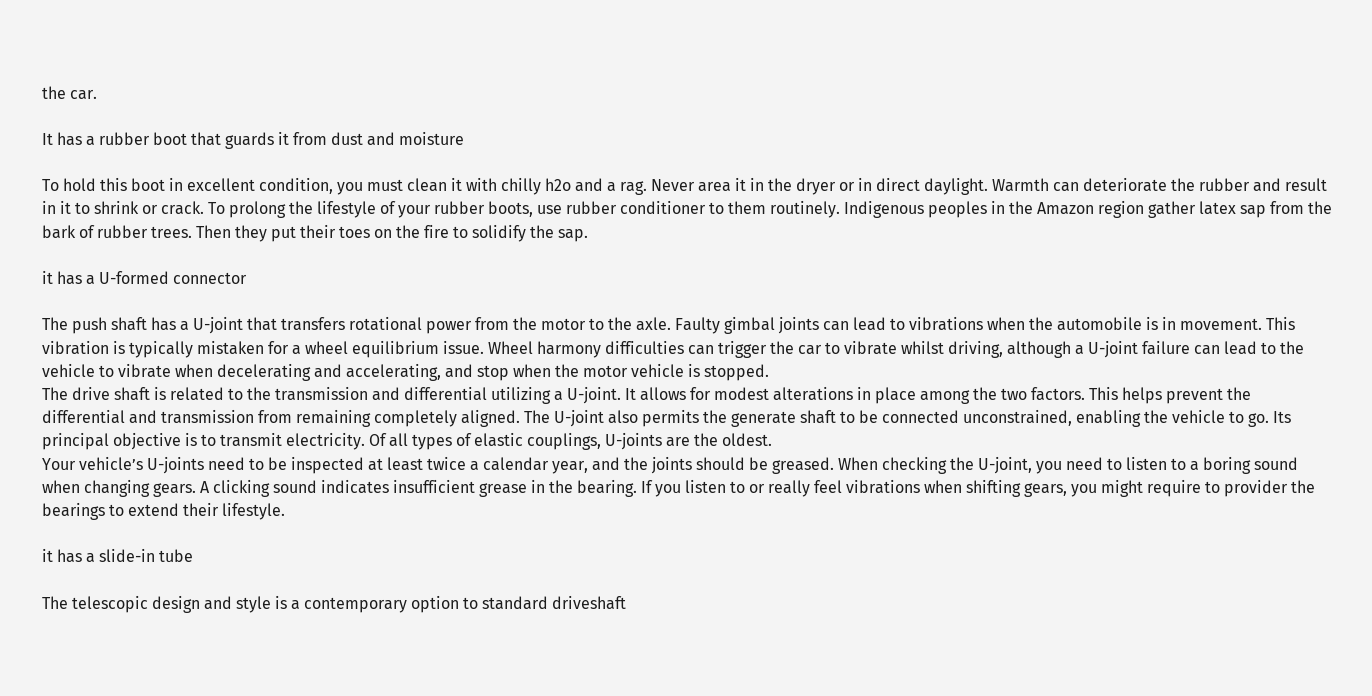the car.

It has a rubber boot that guards it from dust and moisture

To hold this boot in excellent condition, you must clean it with chilly h2o and a rag. Never area it in the dryer or in direct daylight. Warmth can deteriorate the rubber and result in it to shrink or crack. To prolong the lifestyle of your rubber boots, use rubber conditioner to them routinely. Indigenous peoples in the Amazon region gather latex sap from the bark of rubber trees. Then they put their toes on the fire to solidify the sap.

it has a U-formed connector

The push shaft has a U-joint that transfers rotational power from the motor to the axle. Faulty gimbal joints can lead to vibrations when the automobile is in movement. This vibration is typically mistaken for a wheel equilibrium issue. Wheel harmony difficulties can trigger the car to vibrate whilst driving, although a U-joint failure can lead to the vehicle to vibrate when decelerating and accelerating, and stop when the motor vehicle is stopped.
The drive shaft is related to the transmission and differential utilizing a U-joint. It allows for modest alterations in place among the two factors. This helps prevent the differential and transmission from remaining completely aligned. The U-joint also permits the generate shaft to be connected unconstrained, enabling the vehicle to go. Its principal objective is to transmit electricity. Of all types of elastic couplings, U-joints are the oldest.
Your vehicle’s U-joints need to be inspected at least twice a calendar year, and the joints should be greased. When checking the U-joint, you need to listen to a boring sound when changing gears. A clicking sound indicates insufficient grease in the bearing. If you listen to or really feel vibrations when shifting gears, you might require to provider the bearings to extend their lifestyle.

it has a slide-in tube

The telescopic design and style is a contemporary option to standard driveshaft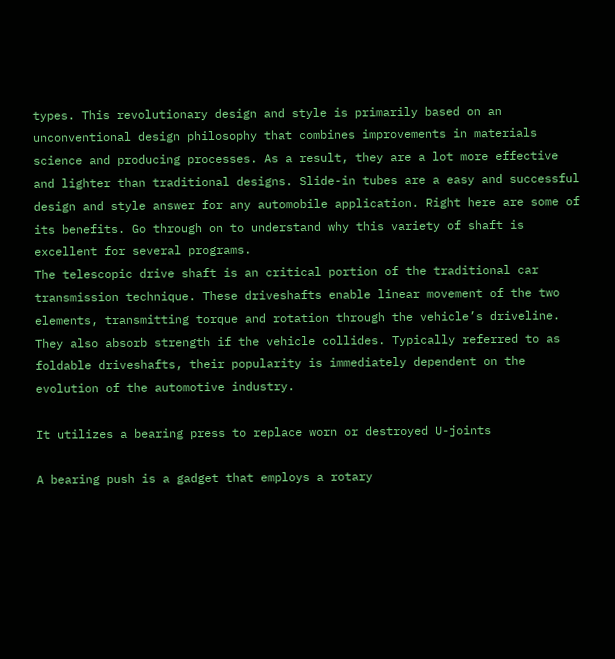types. This revolutionary design and style is primarily based on an unconventional design philosophy that combines improvements in materials science and producing processes. As a result, they are a lot more effective and lighter than traditional designs. Slide-in tubes are a easy and successful design and style answer for any automobile application. Right here are some of its benefits. Go through on to understand why this variety of shaft is excellent for several programs.
The telescopic drive shaft is an critical portion of the traditional car transmission technique. These driveshafts enable linear movement of the two elements, transmitting torque and rotation through the vehicle’s driveline. They also absorb strength if the vehicle collides. Typically referred to as foldable driveshafts, their popularity is immediately dependent on the evolution of the automotive industry.

It utilizes a bearing press to replace worn or destroyed U-joints

A bearing push is a gadget that employs a rotary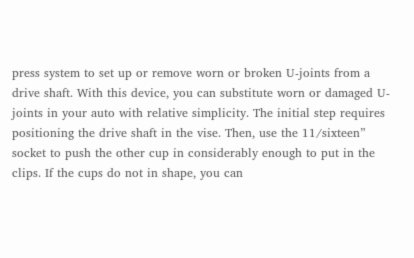press system to set up or remove worn or broken U-joints from a drive shaft. With this device, you can substitute worn or damaged U-joints in your auto with relative simplicity. The initial step requires positioning the drive shaft in the vise. Then, use the 11/sixteen” socket to push the other cup in considerably enough to put in the clips. If the cups do not in shape, you can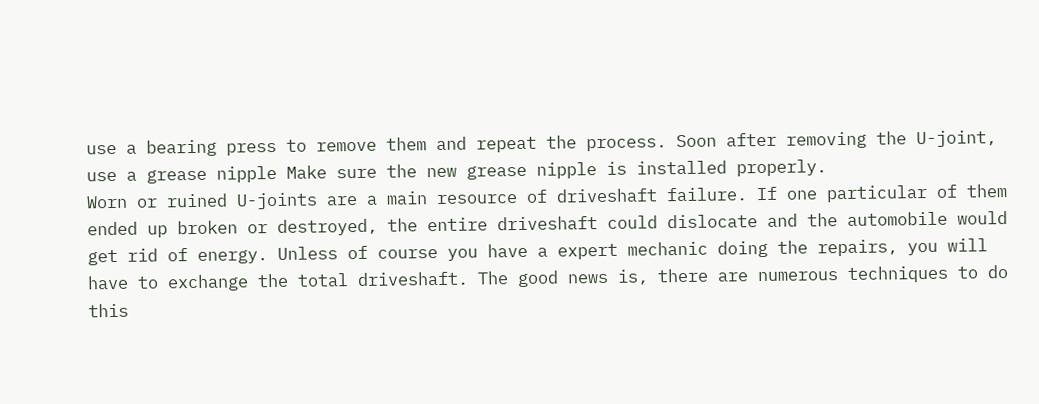use a bearing press to remove them and repeat the process. Soon after removing the U-joint, use a grease nipple Make sure the new grease nipple is installed properly.
Worn or ruined U-joints are a main resource of driveshaft failure. If one particular of them ended up broken or destroyed, the entire driveshaft could dislocate and the automobile would get rid of energy. Unless of course you have a expert mechanic doing the repairs, you will have to exchange the total driveshaft. The good news is, there are numerous techniques to do this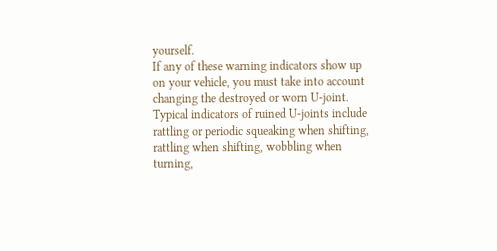yourself.
If any of these warning indicators show up on your vehicle, you must take into account changing the destroyed or worn U-joint. Typical indicators of ruined U-joints include rattling or periodic squeaking when shifting, rattling when shifting, wobbling when turning,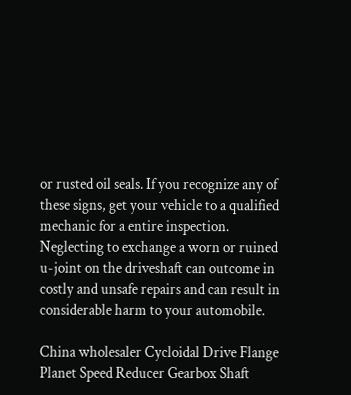or rusted oil seals. If you recognize any of these signs, get your vehicle to a qualified mechanic for a entire inspection. Neglecting to exchange a worn or ruined u-joint on the driveshaft can outcome in costly and unsafe repairs and can result in considerable harm to your automobile.

China wholesaler Cycloidal Drive Flange Planet Speed Reducer Gearbox Shaft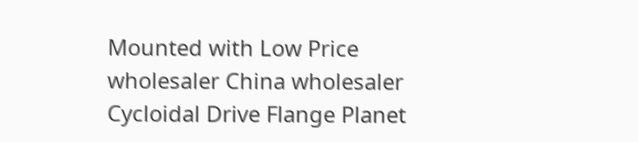Mounted with Low Price     wholesaler China wholesaler Cycloidal Drive Flange Planet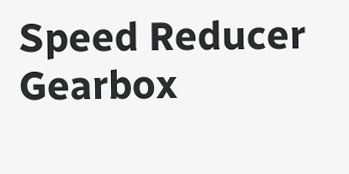Speed Reducer Gearbox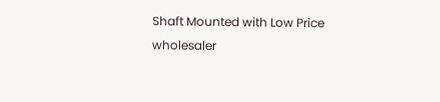Shaft Mounted with Low Price     wholesaler